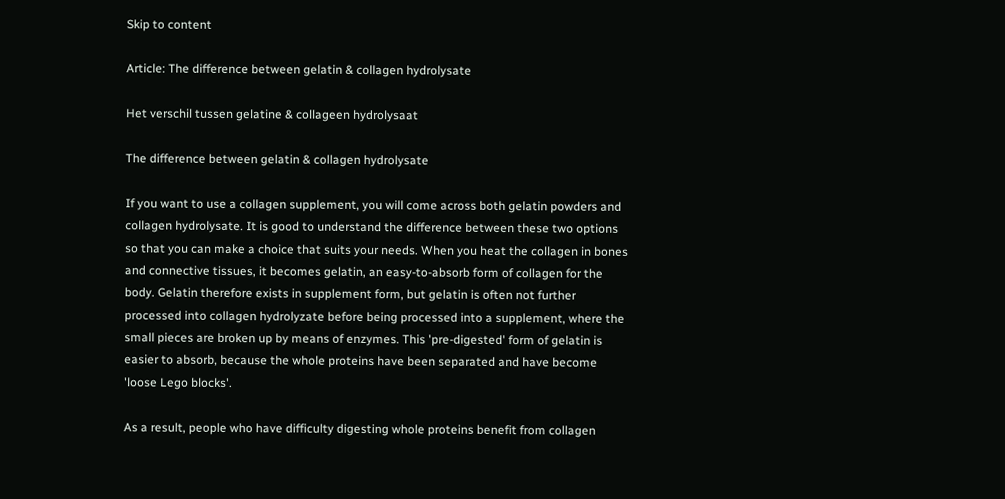Skip to content

Article: The difference between gelatin & collagen hydrolysate

Het verschil tussen gelatine & collageen hydrolysaat

The difference between gelatin & collagen hydrolysate

If you want to use a collagen supplement, you will come across both gelatin powders and collagen hydrolysate. It is good to understand the difference between these two options so that you can make a choice that suits your needs. When you heat the collagen in bones and connective tissues, it becomes gelatin, an easy-to-absorb form of collagen for the body. Gelatin therefore exists in supplement form, but gelatin is often not further processed into collagen hydrolyzate before being processed into a supplement, where the small pieces are broken up by means of enzymes. This 'pre-digested' form of gelatin is easier to absorb, because the whole proteins have been separated and have become 'loose Lego blocks'.

As a result, people who have difficulty digesting whole proteins benefit from collagen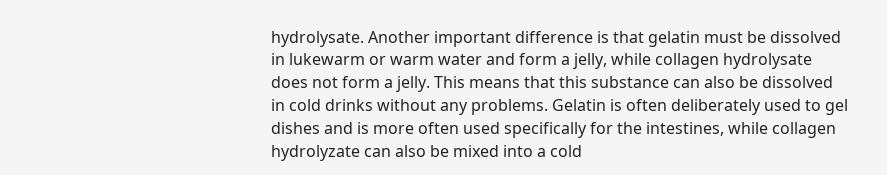hydrolysate. Another important difference is that gelatin must be dissolved in lukewarm or warm water and form a jelly, while collagen hydrolysate does not form a jelly. This means that this substance can also be dissolved in cold drinks without any problems. Gelatin is often deliberately used to gel dishes and is more often used specifically for the intestines, while collagen hydrolyzate can also be mixed into a cold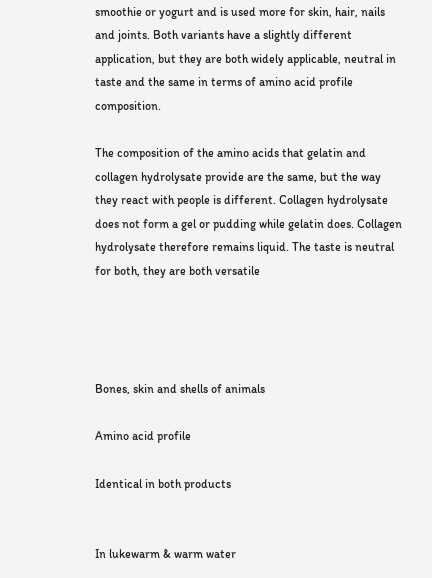smoothie or yogurt and is used more for skin, hair, nails and joints. Both variants have a slightly different application, but they are both widely applicable, neutral in taste and the same in terms of amino acid profile composition.

The composition of the amino acids that gelatin and collagen hydrolysate provide are the same, but the way they react with people is different. Collagen hydrolysate does not form a gel or pudding while gelatin does. Collagen hydrolysate therefore remains liquid. The taste is neutral for both, they are both versatile




Bones, skin and shells of animals

Amino acid profile

Identical in both products


In lukewarm & warm water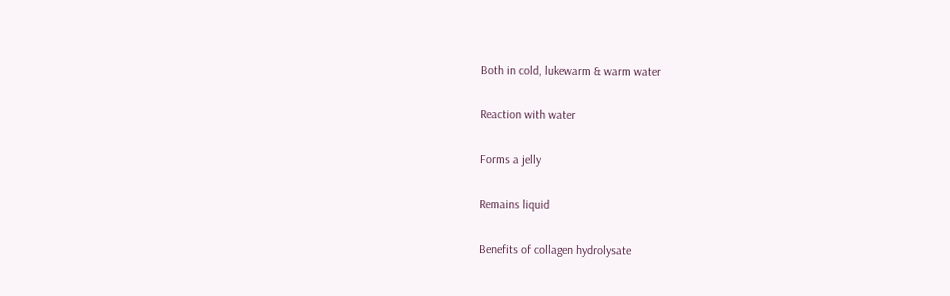Both in cold, lukewarm & warm water

Reaction with water

Forms a jelly

Remains liquid

Benefits of collagen hydrolysate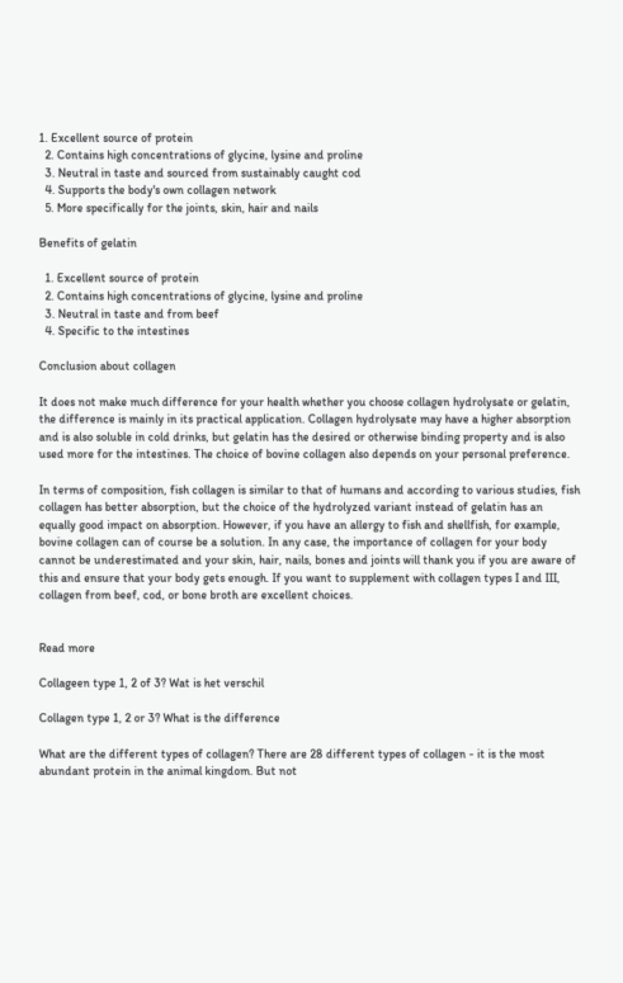1. Excellent source of protein
  2. Contains high concentrations of glycine, lysine and proline
  3. Neutral in taste and sourced from sustainably caught cod
  4. Supports the body's own collagen network
  5. More specifically for the joints, skin, hair and nails

Benefits of gelatin

  1. Excellent source of protein
  2. Contains high concentrations of glycine, lysine and proline
  3. Neutral in taste and from beef
  4. Specific to the intestines

Conclusion about collagen

It does not make much difference for your health whether you choose collagen hydrolysate or gelatin, the difference is mainly in its practical application. Collagen hydrolysate may have a higher absorption and is also soluble in cold drinks, but gelatin has the desired or otherwise binding property and is also used more for the intestines. The choice of bovine collagen also depends on your personal preference.

In terms of composition, fish collagen is similar to that of humans and according to various studies, fish collagen has better absorption, but the choice of the hydrolyzed variant instead of gelatin has an equally good impact on absorption. However, if you have an allergy to fish and shellfish, for example, bovine collagen can of course be a solution. In any case, the importance of collagen for your body cannot be underestimated and your skin, hair, nails, bones and joints will thank you if you are aware of this and ensure that your body gets enough. If you want to supplement with collagen types I and III, collagen from beef, cod, or bone broth are excellent choices.


Read more

Collageen type 1, 2 of 3? Wat is het verschil

Collagen type 1, 2 or 3? What is the difference

What are the different types of collagen? There are 28 different types of collagen - it is the most abundant protein in the animal kingdom. But not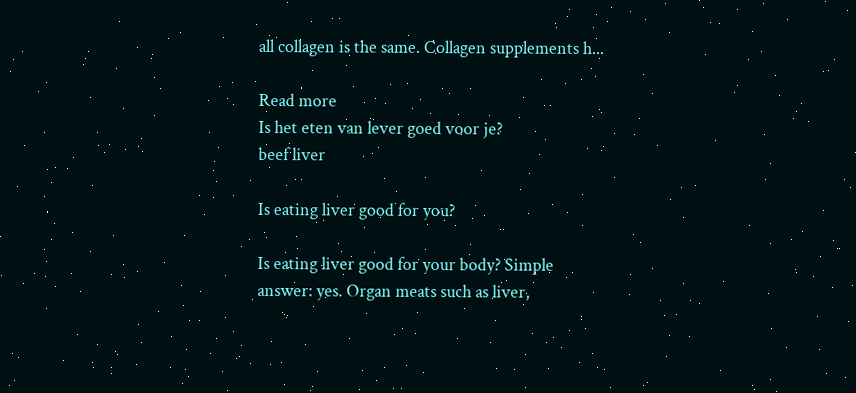all collagen is the same. Collagen supplements h...

Read more
Is het eten van lever goed voor je?
beef liver

Is eating liver good for you?

Is eating liver good for your body? Simple answer: yes. Organ meats such as liver,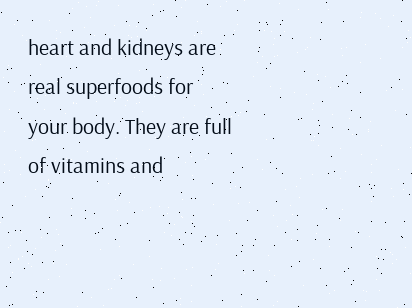heart and kidneys are real superfoods for your body. They are full of vitamins and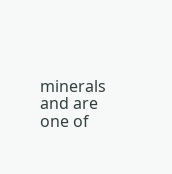minerals and are one of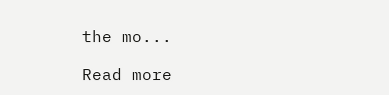the mo...

Read more